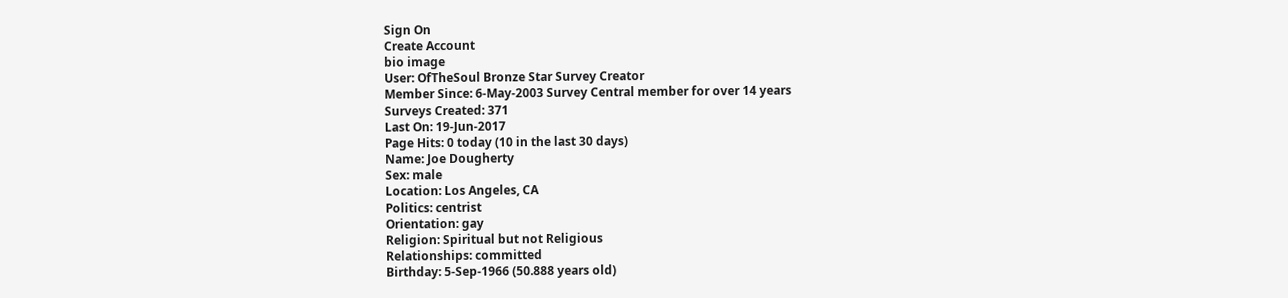Sign On
Create Account
bio image
User: OfTheSoul Bronze Star Survey Creator
Member Since: 6-May-2003 Survey Central member for over 14 years
Surveys Created: 371
Last On: 19-Jun-2017
Page Hits: 0 today (10 in the last 30 days)
Name: Joe Dougherty
Sex: male
Location: Los Angeles, CA
Politics: centrist
Orientation: gay
Religion: Spiritual but not Religious
Relationships: committed
Birthday: 5-Sep-1966 (50.888 years old)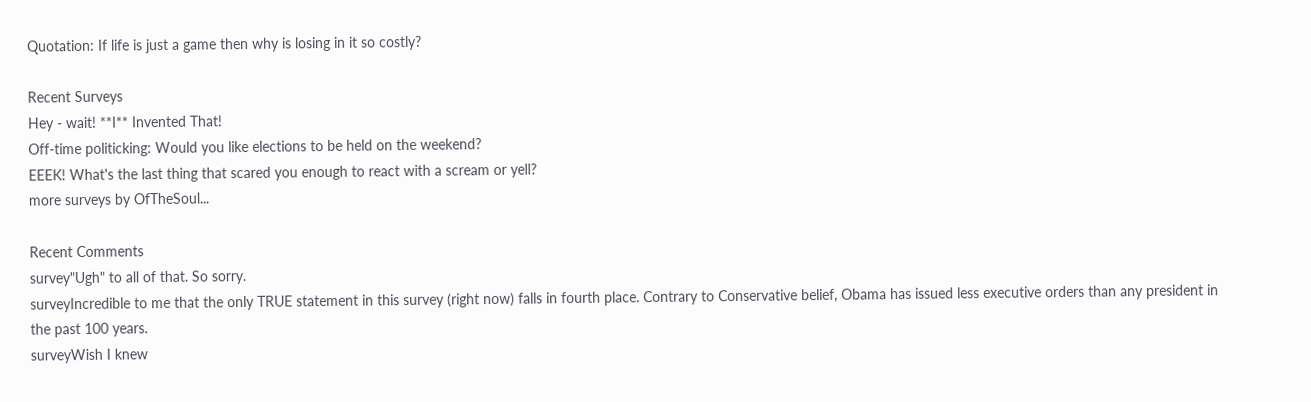Quotation: If life is just a game then why is losing in it so costly?

Recent Surveys
Hey - wait! **I** Invented That!
Off-time politicking: Would you like elections to be held on the weekend?
EEEK! What's the last thing that scared you enough to react with a scream or yell?
more surveys by OfTheSoul...

Recent Comments
survey"Ugh" to all of that. So sorry.
surveyIncredible to me that the only TRUE statement in this survey (right now) falls in fourth place. Contrary to Conservative belief, Obama has issued less executive orders than any president in the past 100 years.
surveyWish I knew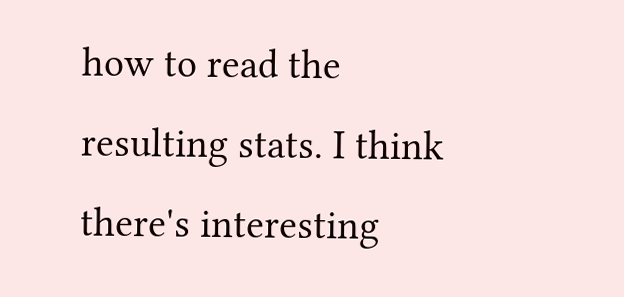how to read the resulting stats. I think there's interesting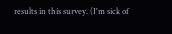results in this survey. (I'm sick of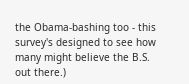the Obama-bashing too - this survey's designed to see how many might believe the B.S. out there.)